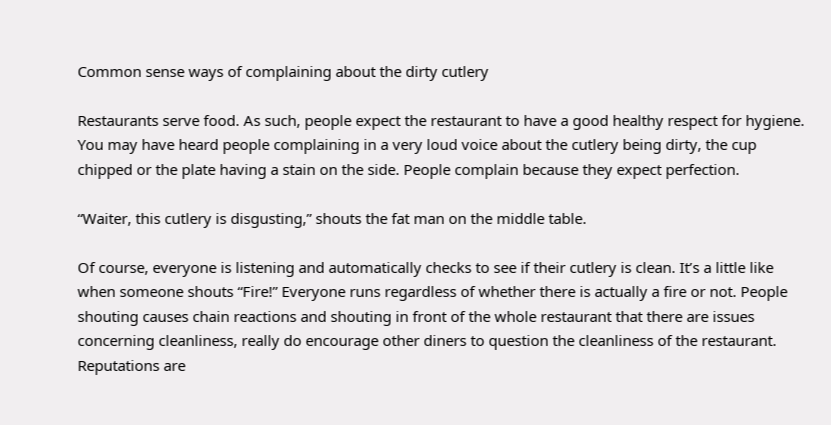Common sense ways of complaining about the dirty cutlery

Restaurants serve food. As such, people expect the restaurant to have a good healthy respect for hygiene. You may have heard people complaining in a very loud voice about the cutlery being dirty, the cup chipped or the plate having a stain on the side. People complain because they expect perfection.

“Waiter, this cutlery is disgusting,” shouts the fat man on the middle table.

Of course, everyone is listening and automatically checks to see if their cutlery is clean. It’s a little like when someone shouts “Fire!” Everyone runs regardless of whether there is actually a fire or not. People shouting causes chain reactions and shouting in front of the whole restaurant that there are issues concerning cleanliness, really do encourage other diners to question the cleanliness of the restaurant. Reputations are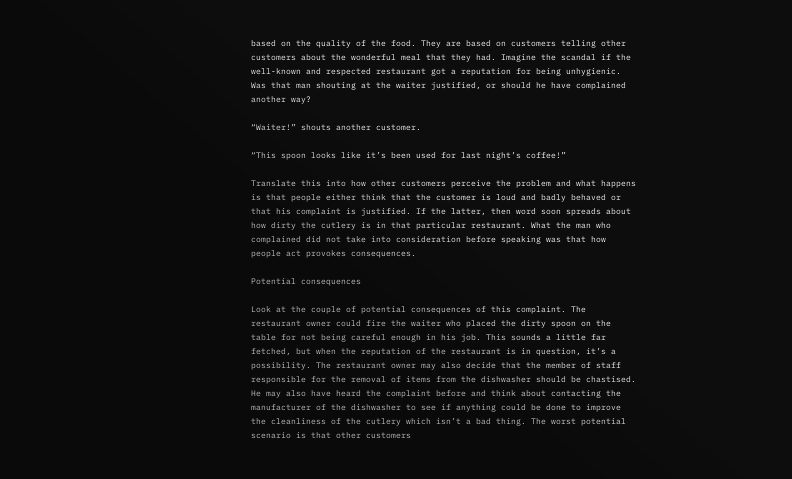based on the quality of the food. They are based on customers telling other customers about the wonderful meal that they had. Imagine the scandal if the well-known and respected restaurant got a reputation for being unhygienic. Was that man shouting at the waiter justified, or should he have complained another way?

“Waiter!” shouts another customer.

“This spoon looks like it’s been used for last night’s coffee!”

Translate this into how other customers perceive the problem and what happens is that people either think that the customer is loud and badly behaved or that his complaint is justified. If the latter, then word soon spreads about how dirty the cutlery is in that particular restaurant. What the man who complained did not take into consideration before speaking was that how people act provokes consequences.

Potential consequences

Look at the couple of potential consequences of this complaint. The restaurant owner could fire the waiter who placed the dirty spoon on the table for not being careful enough in his job. This sounds a little far fetched, but when the reputation of the restaurant is in question, it’s a possibility. The restaurant owner may also decide that the member of staff responsible for the removal of items from the dishwasher should be chastised. He may also have heard the complaint before and think about contacting the manufacturer of the dishwasher to see if anything could be done to improve the cleanliness of the cutlery which isn’t a bad thing. The worst potential scenario is that other customers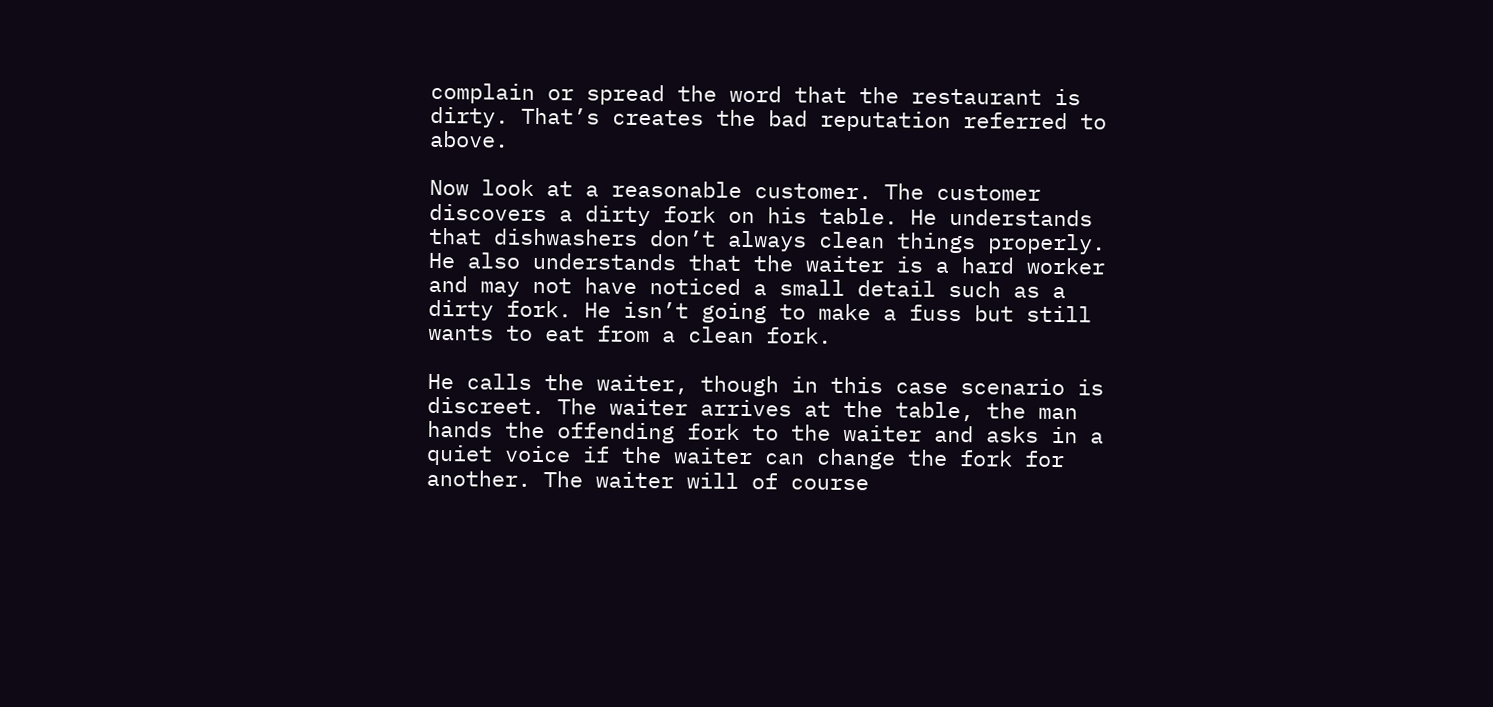complain or spread the word that the restaurant is dirty. That’s creates the bad reputation referred to above.

Now look at a reasonable customer. The customer discovers a dirty fork on his table. He understands that dishwashers don’t always clean things properly. He also understands that the waiter is a hard worker and may not have noticed a small detail such as a dirty fork. He isn’t going to make a fuss but still wants to eat from a clean fork.

He calls the waiter, though in this case scenario is discreet. The waiter arrives at the table, the man hands the offending fork to the waiter and asks in a quiet voice if the waiter can change the fork for another. The waiter will of course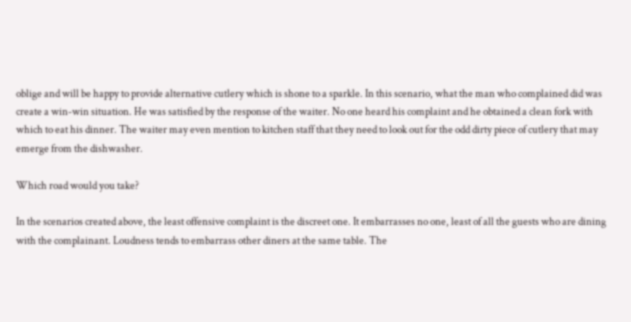oblige and will be happy to provide alternative cutlery which is shone to a sparkle. In this scenario, what the man who complained did was create a win-win situation. He was satisfied by the response of the waiter. No one heard his complaint and he obtained a clean fork with which to eat his dinner. The waiter may even mention to kitchen staff that they need to look out for the odd dirty piece of cutlery that may emerge from the dishwasher.

Which road would you take?

In the scenarios created above, the least offensive complaint is the discreet one. It embarrasses no one, least of all the guests who are dining with the complainant. Loudness tends to embarrass other diners at the same table. The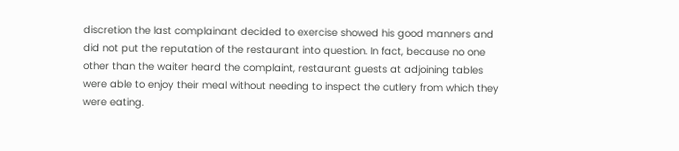discretion the last complainant decided to exercise showed his good manners and did not put the reputation of the restaurant into question. In fact, because no one other than the waiter heard the complaint, restaurant guests at adjoining tables were able to enjoy their meal without needing to inspect the cutlery from which they were eating.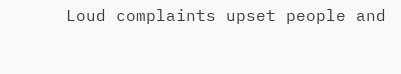Loud complaints upset people and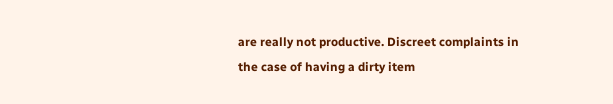are really not productive. Discreet complaints in the case of having a dirty item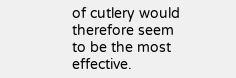of cutlery would therefore seem to be the most effective.